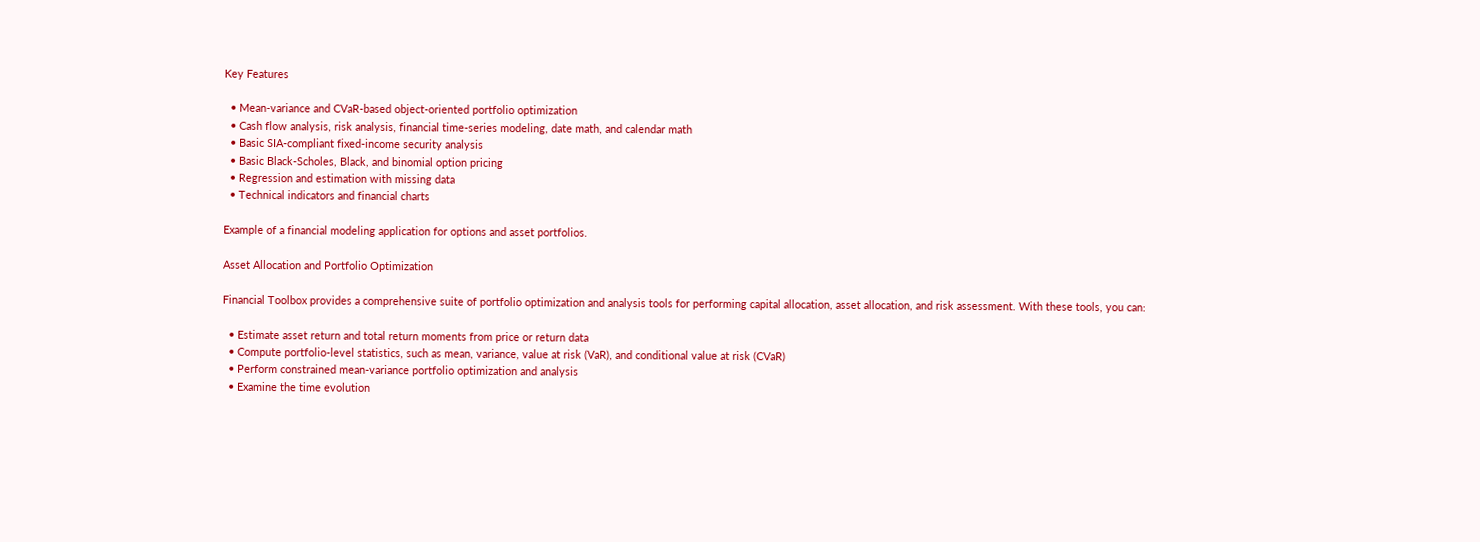Key Features

  • Mean-variance and CVaR-based object-oriented portfolio optimization
  • Cash flow analysis, risk analysis, financial time-series modeling, date math, and calendar math
  • Basic SIA-compliant fixed-income security analysis
  • Basic Black-Scholes, Black, and binomial option pricing
  • Regression and estimation with missing data
  • Technical indicators and financial charts

Example of a financial modeling application for options and asset portfolios.

Asset Allocation and Portfolio Optimization

Financial Toolbox provides a comprehensive suite of portfolio optimization and analysis tools for performing capital allocation, asset allocation, and risk assessment. With these tools, you can:

  • Estimate asset return and total return moments from price or return data
  • Compute portfolio-level statistics, such as mean, variance, value at risk (VaR), and conditional value at risk (CVaR)
  • Perform constrained mean-variance portfolio optimization and analysis
  • Examine the time evolution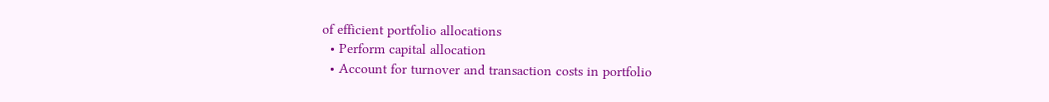of efficient portfolio allocations
  • Perform capital allocation
  • Account for turnover and transaction costs in portfolio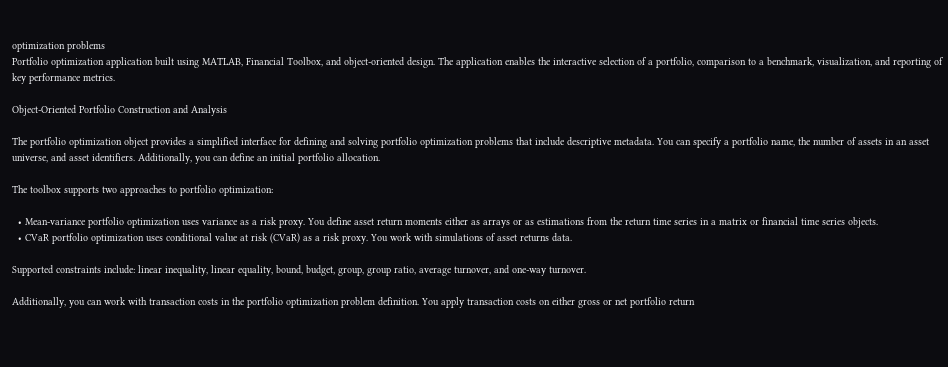optimization problems
Portfolio optimization application built using MATLAB, Financial Toolbox, and object-oriented design. The application enables the interactive selection of a portfolio, comparison to a benchmark, visualization, and reporting of key performance metrics.

Object-Oriented Portfolio Construction and Analysis

The portfolio optimization object provides a simplified interface for defining and solving portfolio optimization problems that include descriptive metadata. You can specify a portfolio name, the number of assets in an asset universe, and asset identifiers. Additionally, you can define an initial portfolio allocation.

The toolbox supports two approaches to portfolio optimization:

  • Mean-variance portfolio optimization uses variance as a risk proxy. You define asset return moments either as arrays or as estimations from the return time series in a matrix or financial time series objects.
  • CVaR portfolio optimization uses conditional value at risk (CVaR) as a risk proxy. You work with simulations of asset returns data.

Supported constraints include: linear inequality, linear equality, bound, budget, group, group ratio, average turnover, and one-way turnover.

Additionally, you can work with transaction costs in the portfolio optimization problem definition. You apply transaction costs on either gross or net portfolio return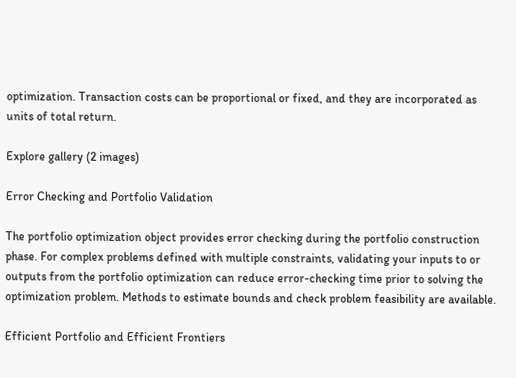optimization. Transaction costs can be proportional or fixed, and they are incorporated as units of total return.

Explore gallery (2 images)

Error Checking and Portfolio Validation

The portfolio optimization object provides error checking during the portfolio construction phase. For complex problems defined with multiple constraints, validating your inputs to or outputs from the portfolio optimization can reduce error-checking time prior to solving the optimization problem. Methods to estimate bounds and check problem feasibility are available.

Efficient Portfolio and Efficient Frontiers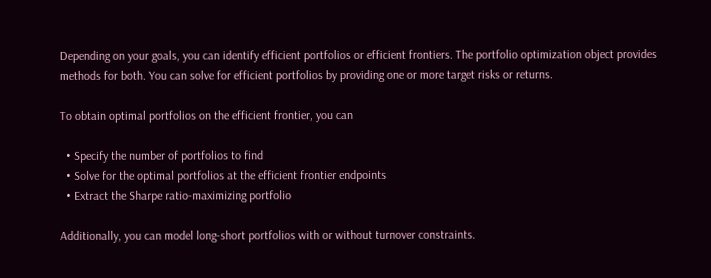Depending on your goals, you can identify efficient portfolios or efficient frontiers. The portfolio optimization object provides methods for both. You can solve for efficient portfolios by providing one or more target risks or returns.

To obtain optimal portfolios on the efficient frontier, you can

  • Specify the number of portfolios to find
  • Solve for the optimal portfolios at the efficient frontier endpoints
  • Extract the Sharpe ratio-maximizing portfolio

Additionally, you can model long-short portfolios with or without turnover constraints.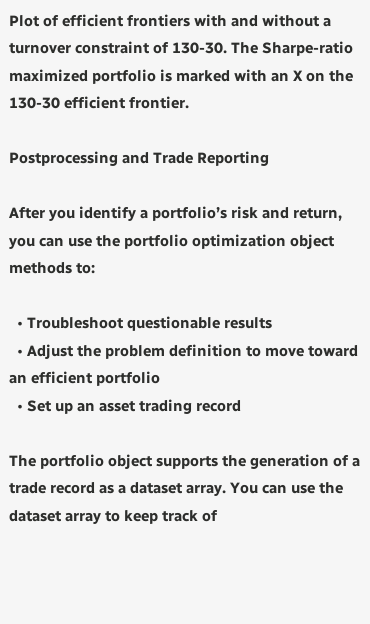Plot of efficient frontiers with and without a turnover constraint of 130-30. The Sharpe-ratio maximized portfolio is marked with an X on the 130-30 efficient frontier.

Postprocessing and Trade Reporting

After you identify a portfolio’s risk and return, you can use the portfolio optimization object methods to:

  • Troubleshoot questionable results
  • Adjust the problem definition to move toward an efficient portfolio
  • Set up an asset trading record

The portfolio object supports the generation of a trade record as a dataset array. You can use the dataset array to keep track of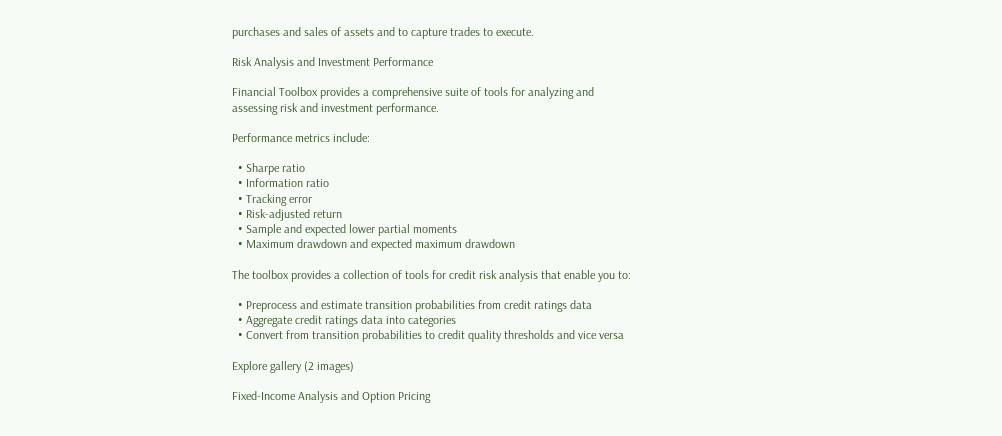purchases and sales of assets and to capture trades to execute.

Risk Analysis and Investment Performance

Financial Toolbox provides a comprehensive suite of tools for analyzing and assessing risk and investment performance.

Performance metrics include:

  • Sharpe ratio
  • Information ratio
  • Tracking error
  • Risk-adjusted return
  • Sample and expected lower partial moments
  • Maximum drawdown and expected maximum drawdown

The toolbox provides a collection of tools for credit risk analysis that enable you to:

  • Preprocess and estimate transition probabilities from credit ratings data
  • Aggregate credit ratings data into categories
  • Convert from transition probabilities to credit quality thresholds and vice versa

Explore gallery (2 images)

Fixed-Income Analysis and Option Pricing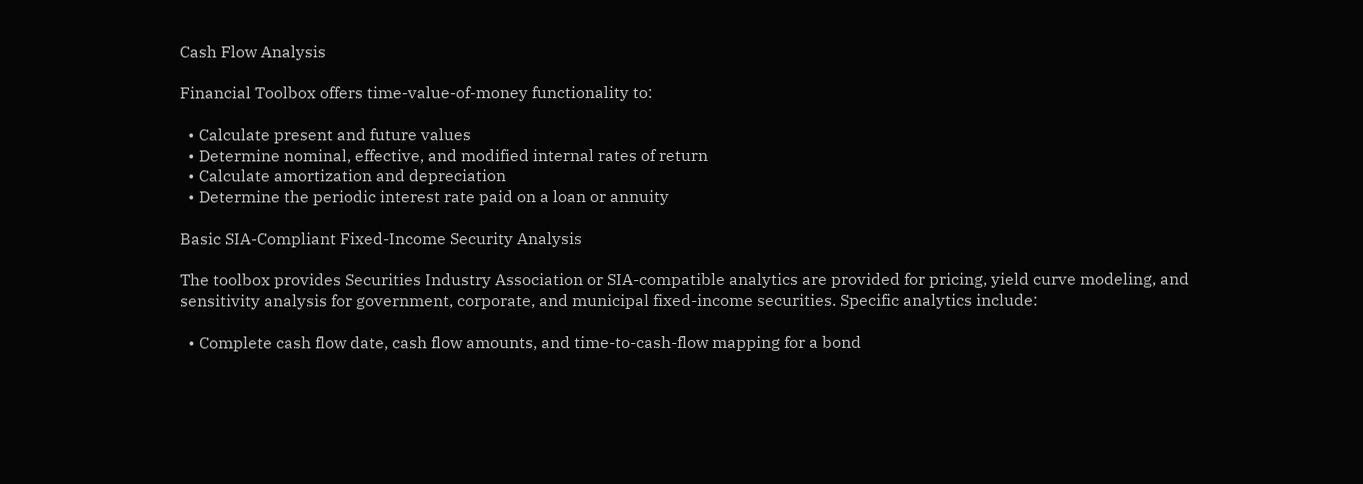Cash Flow Analysis

Financial Toolbox offers time-value-of-money functionality to:

  • Calculate present and future values
  • Determine nominal, effective, and modified internal rates of return
  • Calculate amortization and depreciation
  • Determine the periodic interest rate paid on a loan or annuity

Basic SIA-Compliant Fixed-Income Security Analysis

The toolbox provides Securities Industry Association or SIA-compatible analytics are provided for pricing, yield curve modeling, and sensitivity analysis for government, corporate, and municipal fixed-income securities. Specific analytics include:

  • Complete cash flow date, cash flow amounts, and time-to-cash-flow mapping for a bond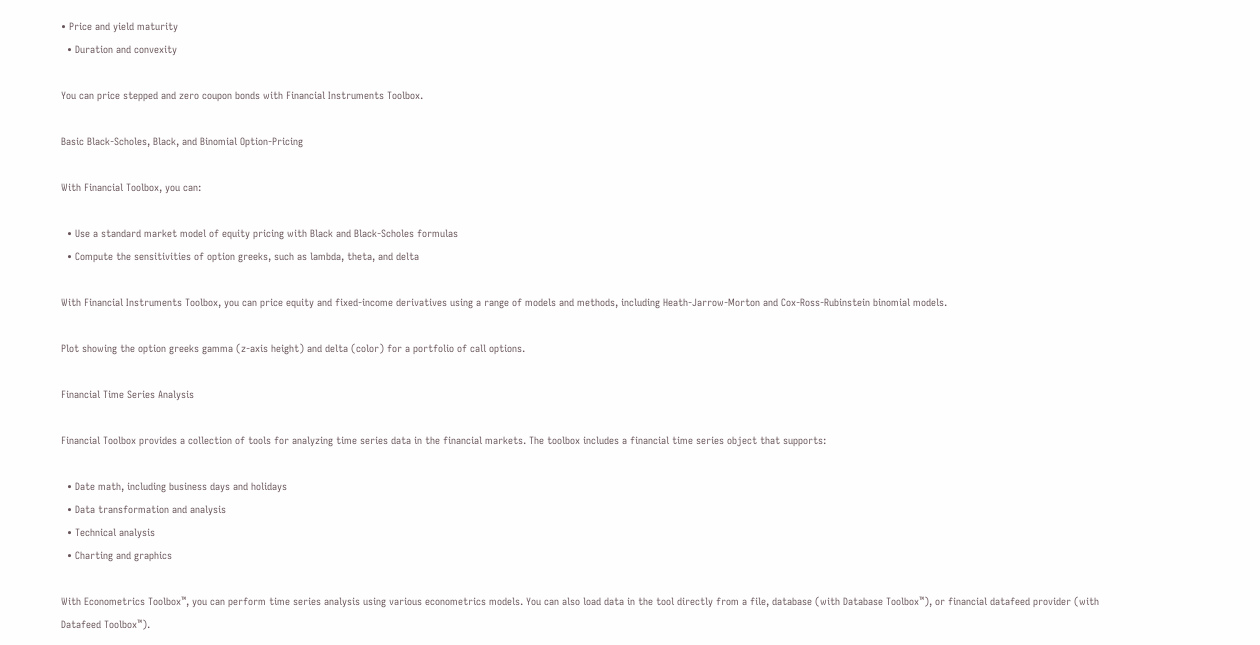• Price and yield maturity
  • Duration and convexity

You can price stepped and zero coupon bonds with Financial Instruments Toolbox.

Basic Black-Scholes, Black, and Binomial Option-Pricing

With Financial Toolbox, you can:

  • Use a standard market model of equity pricing with Black and Black-Scholes formulas
  • Compute the sensitivities of option greeks, such as lambda, theta, and delta

With Financial Instruments Toolbox, you can price equity and fixed-income derivatives using a range of models and methods, including Heath-Jarrow-Morton and Cox-Ross-Rubinstein binomial models.

Plot showing the option greeks gamma (z-axis height) and delta (color) for a portfolio of call options.

Financial Time Series Analysis

Financial Toolbox provides a collection of tools for analyzing time series data in the financial markets. The toolbox includes a financial time series object that supports:

  • Date math, including business days and holidays
  • Data transformation and analysis
  • Technical analysis
  • Charting and graphics

With Econometrics Toolbox™, you can perform time series analysis using various econometrics models. You can also load data in the tool directly from a file, database (with Database Toolbox™), or financial datafeed provider (with Datafeed Toolbox™).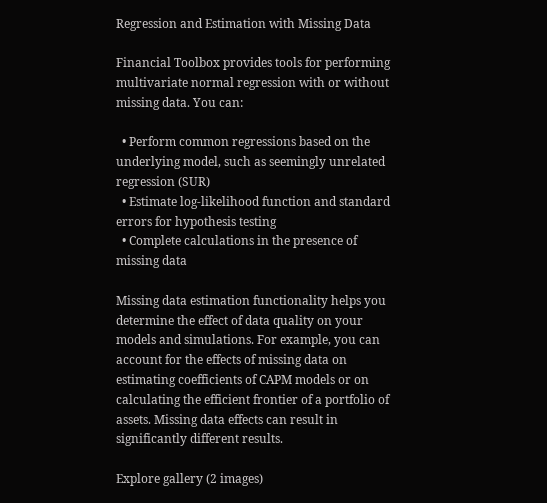Regression and Estimation with Missing Data

Financial Toolbox provides tools for performing multivariate normal regression with or without missing data. You can:

  • Perform common regressions based on the underlying model, such as seemingly unrelated regression (SUR)
  • Estimate log-likelihood function and standard errors for hypothesis testing
  • Complete calculations in the presence of missing data

Missing data estimation functionality helps you determine the effect of data quality on your models and simulations. For example, you can account for the effects of missing data on estimating coefficients of CAPM models or on calculating the efficient frontier of a portfolio of assets. Missing data effects can result in significantly different results.

Explore gallery (2 images)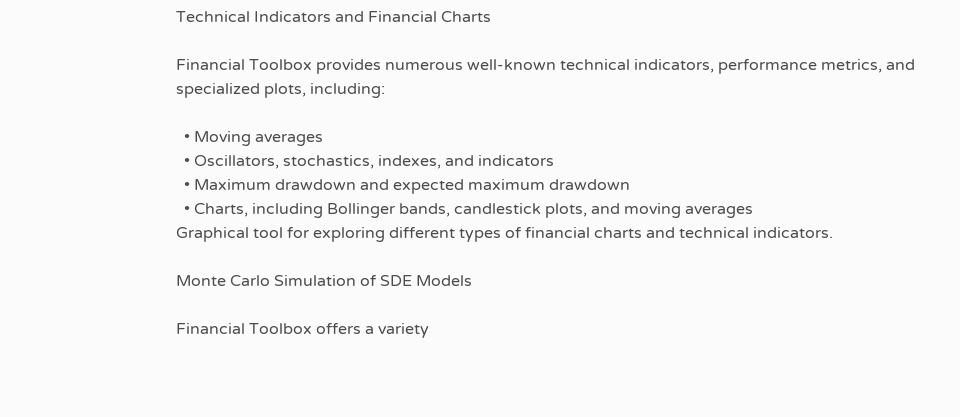Technical Indicators and Financial Charts

Financial Toolbox provides numerous well-known technical indicators, performance metrics, and specialized plots, including:

  • Moving averages
  • Oscillators, stochastics, indexes, and indicators
  • Maximum drawdown and expected maximum drawdown
  • Charts, including Bollinger bands, candlestick plots, and moving averages
Graphical tool for exploring different types of financial charts and technical indicators.

Monte Carlo Simulation of SDE Models

Financial Toolbox offers a variety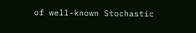of well-known Stochastic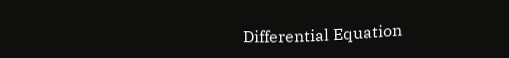Differential Equation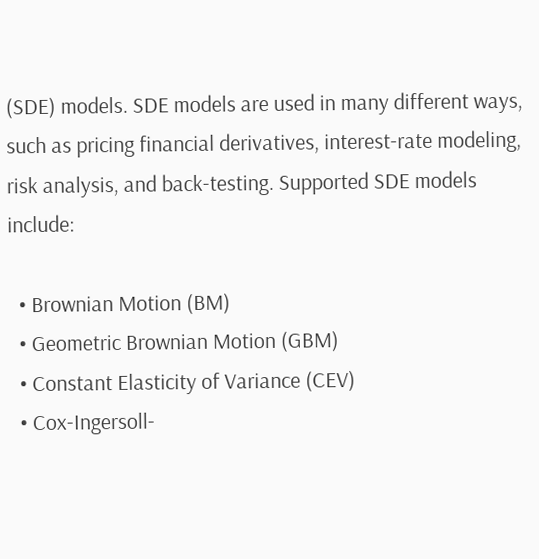(SDE) models. SDE models are used in many different ways, such as pricing financial derivatives, interest-rate modeling, risk analysis, and back-testing. Supported SDE models include:

  • Brownian Motion (BM)
  • Geometric Brownian Motion (GBM)
  • Constant Elasticity of Variance (CEV)
  • Cox-Ingersoll-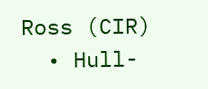Ross (CIR)
  • Hull-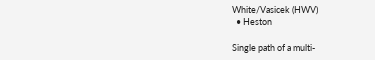White/Vasicek (HWV)
  • Heston

Single path of a multi-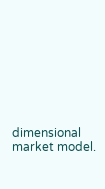dimensional market model.